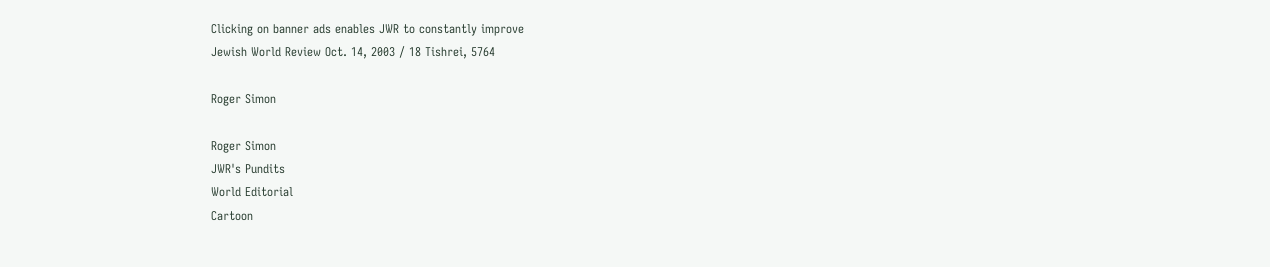Clicking on banner ads enables JWR to constantly improve
Jewish World Review Oct. 14, 2003 / 18 Tishrei, 5764

Roger Simon

Roger Simon
JWR's Pundits
World Editorial
Cartoon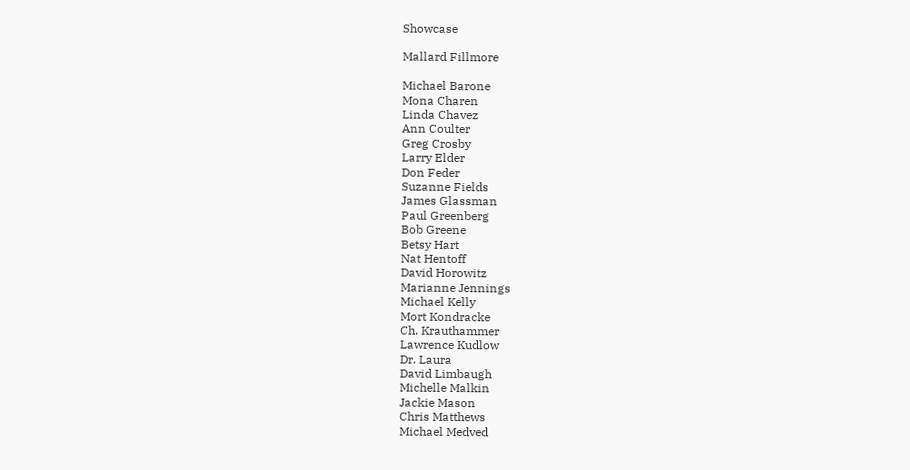Showcase

Mallard Fillmore

Michael Barone
Mona Charen
Linda Chavez
Ann Coulter
Greg Crosby
Larry Elder
Don Feder
Suzanne Fields
James Glassman
Paul Greenberg
Bob Greene
Betsy Hart
Nat Hentoff
David Horowitz
Marianne Jennings
Michael Kelly
Mort Kondracke
Ch. Krauthammer
Lawrence Kudlow
Dr. Laura
David Limbaugh
Michelle Malkin
Jackie Mason
Chris Matthews
Michael Medved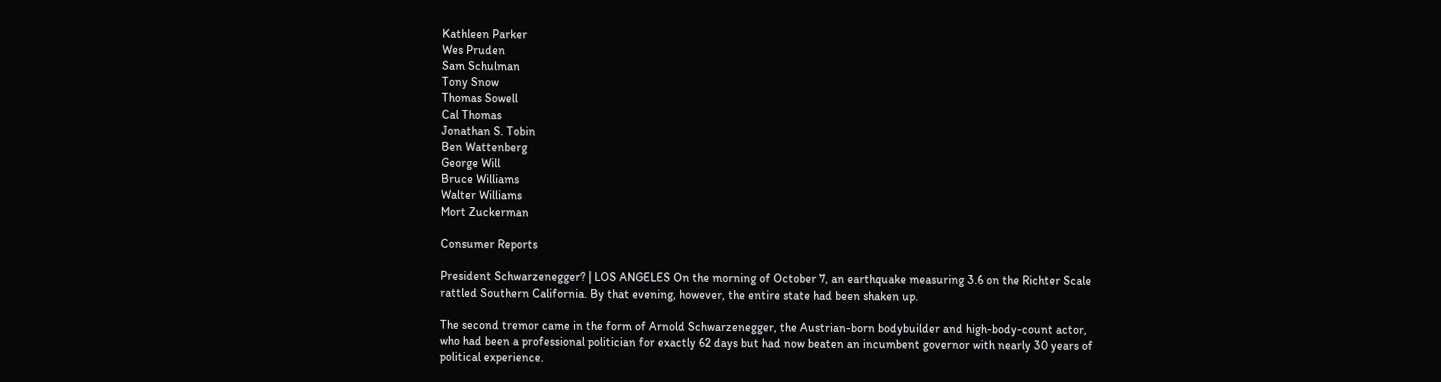Kathleen Parker
Wes Pruden
Sam Schulman
Tony Snow
Thomas Sowell
Cal Thomas
Jonathan S. Tobin
Ben Wattenberg
George Will
Bruce Williams
Walter Williams
Mort Zuckerman

Consumer Reports

President Schwarzenegger? | LOS ANGELES On the morning of October 7, an earthquake measuring 3.6 on the Richter Scale rattled Southern California. By that evening, however, the entire state had been shaken up.

The second tremor came in the form of Arnold Schwarzenegger, the Austrian-born bodybuilder and high-body-count actor, who had been a professional politician for exactly 62 days but had now beaten an incumbent governor with nearly 30 years of political experience.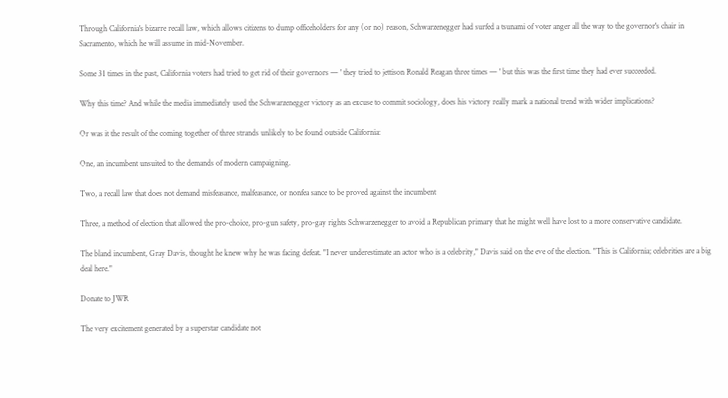Through California's bizarre recall law, which allows citizens to dump officeholders for any (or no) reason, Schwarzenegger had surfed a tsunami of voter anger all the way to the governor's chair in Sacramento, which he will assume in mid-November.

Some 31 times in the past, California voters had tried to get rid of their governors — ' they tried to jettison Ronald Reagan three times — ' but this was the first time they had ever succeeded.

Why this time? And while the media immediately used the Schwarzenegger victory as an excuse to commit sociology, does his victory really mark a national trend with wider implications?

Or was it the result of the coming together of three strands unlikely to be found outside California:

One, an incumbent unsuited to the demands of modern campaigning.

Two, a recall law that does not demand misfeasance, malfeasance, or nonfea sance to be proved against the incumbent

Three, a method of election that allowed the pro-choice, pro-gun safety, pro-gay rights Schwarzenegger to avoid a Republican primary that he might well have lost to a more conservative candidate.

The bland incumbent, Gray Davis, thought he knew why he was facing defeat. "I never underestimate an actor who is a celebrity," Davis said on the eve of the election. "This is California; celebrities are a big deal here."

Donate to JWR

The very excitement generated by a superstar candidate not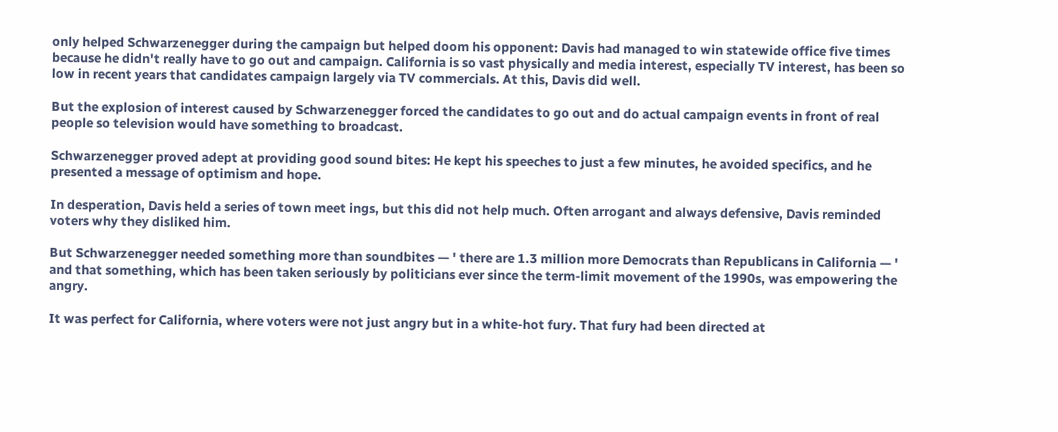only helped Schwarzenegger during the campaign but helped doom his opponent: Davis had managed to win statewide office five times because he didn't really have to go out and campaign. California is so vast physically and media interest, especially TV interest, has been so low in recent years that candidates campaign largely via TV commercials. At this, Davis did well.

But the explosion of interest caused by Schwarzenegger forced the candidates to go out and do actual campaign events in front of real people so television would have something to broadcast.

Schwarzenegger proved adept at providing good sound bites: He kept his speeches to just a few minutes, he avoided specifics, and he presented a message of optimism and hope.

In desperation, Davis held a series of town meet ings, but this did not help much. Often arrogant and always defensive, Davis reminded voters why they disliked him.

But Schwarzenegger needed something more than soundbites — ' there are 1.3 million more Democrats than Republicans in California — ' and that something, which has been taken seriously by politicians ever since the term-limit movement of the 1990s, was empowering the angry.

It was perfect for California, where voters were not just angry but in a white-hot fury. That fury had been directed at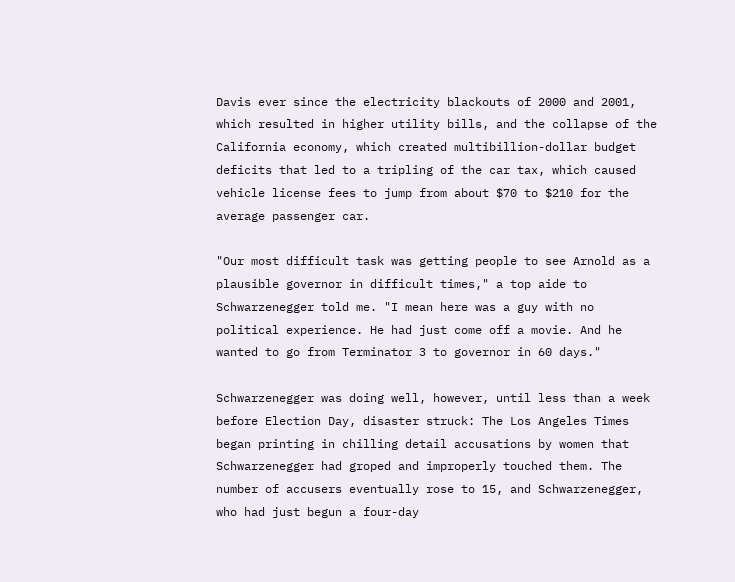Davis ever since the electricity blackouts of 2000 and 2001, which resulted in higher utility bills, and the collapse of the California economy, which created multibillion-dollar budget deficits that led to a tripling of the car tax, which caused vehicle license fees to jump from about $70 to $210 for the average passenger car.

"Our most difficult task was getting people to see Arnold as a plausible governor in difficult times," a top aide to Schwarzenegger told me. "I mean here was a guy with no political experience. He had just come off a movie. And he wanted to go from Terminator 3 to governor in 60 days."

Schwarzenegger was doing well, however, until less than a week before Election Day, disaster struck: The Los Angeles Times began printing in chilling detail accusations by women that Schwarzenegger had groped and improperly touched them. The number of accusers eventually rose to 15, and Schwarzenegger, who had just begun a four-day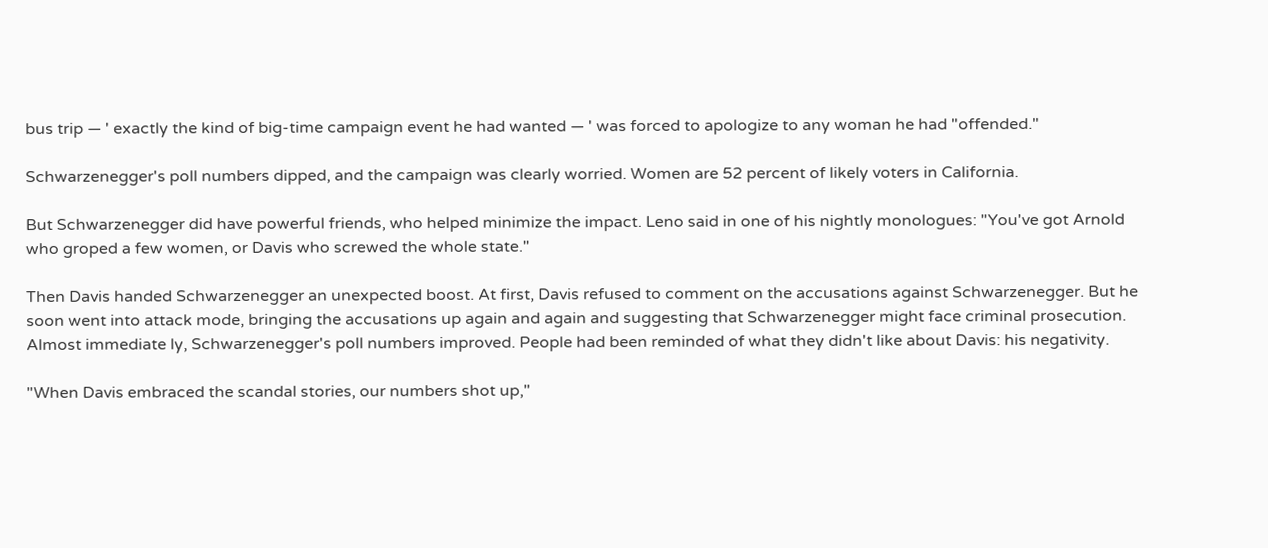bus trip — ' exactly the kind of big-time campaign event he had wanted — ' was forced to apologize to any woman he had "offended."

Schwarzenegger's poll numbers dipped, and the campaign was clearly worried. Women are 52 percent of likely voters in California.

But Schwarzenegger did have powerful friends, who helped minimize the impact. Leno said in one of his nightly monologues: "You've got Arnold who groped a few women, or Davis who screwed the whole state."

Then Davis handed Schwarzenegger an unexpected boost. At first, Davis refused to comment on the accusations against Schwarzenegger. But he soon went into attack mode, bringing the accusations up again and again and suggesting that Schwarzenegger might face criminal prosecution. Almost immediate ly, Schwarzenegger's poll numbers improved. People had been reminded of what they didn't like about Davis: his negativity.

"When Davis embraced the scandal stories, our numbers shot up,"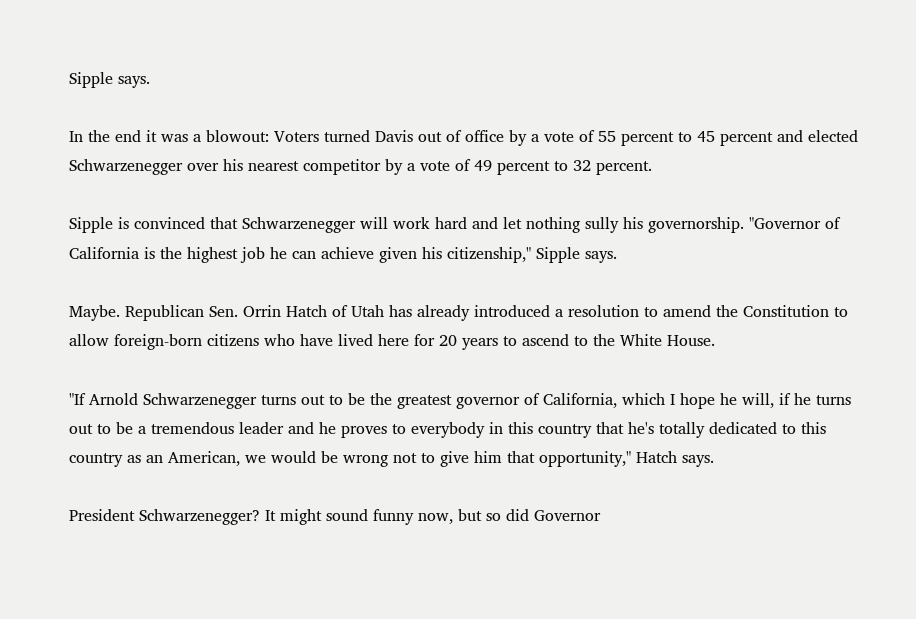Sipple says.

In the end it was a blowout: Voters turned Davis out of office by a vote of 55 percent to 45 percent and elected Schwarzenegger over his nearest competitor by a vote of 49 percent to 32 percent.

Sipple is convinced that Schwarzenegger will work hard and let nothing sully his governorship. "Governor of California is the highest job he can achieve given his citizenship," Sipple says.

Maybe. Republican Sen. Orrin Hatch of Utah has already introduced a resolution to amend the Constitution to allow foreign-born citizens who have lived here for 20 years to ascend to the White House.

"If Arnold Schwarzenegger turns out to be the greatest governor of California, which I hope he will, if he turns out to be a tremendous leader and he proves to everybody in this country that he's totally dedicated to this country as an American, we would be wrong not to give him that opportunity," Hatch says.

President Schwarzenegger? It might sound funny now, but so did Governor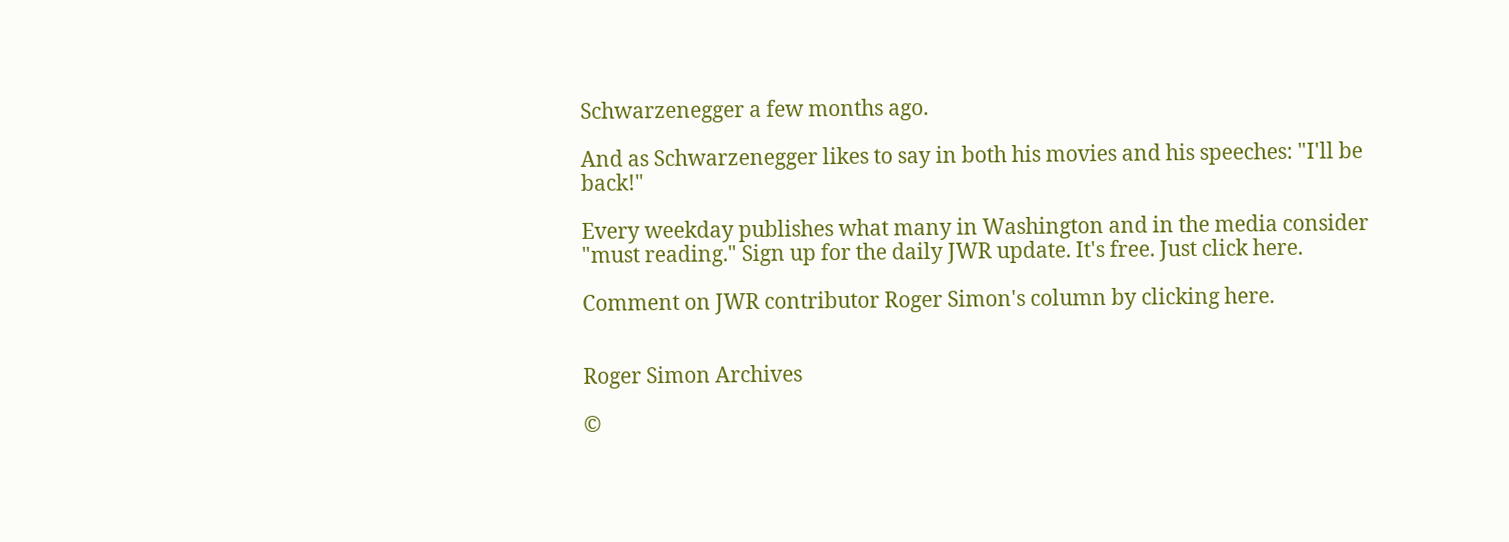Schwarzenegger a few months ago.

And as Schwarzenegger likes to say in both his movies and his speeches: "I'll be back!"

Every weekday publishes what many in Washington and in the media consider "must reading." Sign up for the daily JWR update. It's free. Just click here.

Comment on JWR contributor Roger Simon's column by clicking here.


Roger Simon Archives

©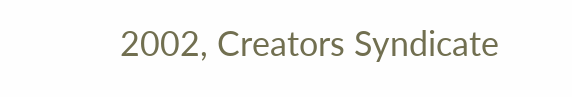2002, Creators Syndicate